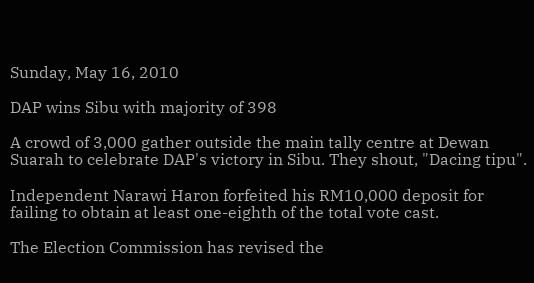Sunday, May 16, 2010

DAP wins Sibu with majority of 398

A crowd of 3,000 gather outside the main tally centre at Dewan Suarah to celebrate DAP's victory in Sibu. They shout, "Dacing tipu".

Independent Narawi Haron forfeited his RM10,000 deposit for failing to obtain at least one-eighth of the total vote cast.

The Election Commission has revised the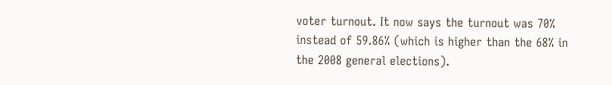voter turnout. It now says the turnout was 70% instead of 59.86% (which is higher than the 68% in the 2008 general elections).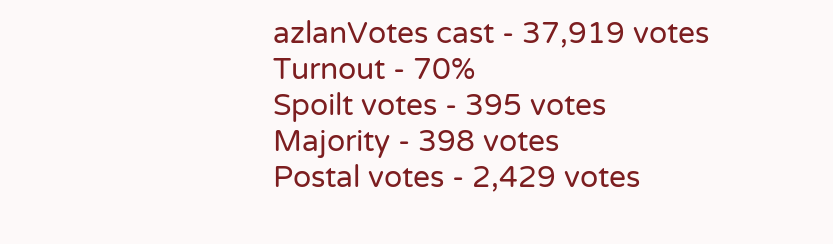azlanVotes cast - 37,919 votes
Turnout - 70%
Spoilt votes - 395 votes
Majority - 398 votes
Postal votes - 2,429 votes